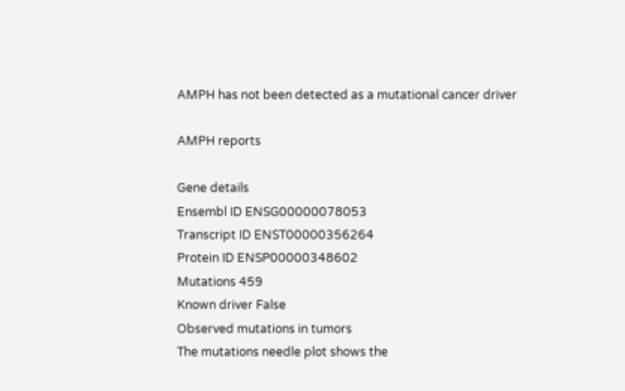AMPH has not been detected as a mutational cancer driver

AMPH reports

Gene details
Ensembl ID ENSG00000078053
Transcript ID ENST00000356264
Protein ID ENSP00000348602
Mutations 459
Known driver False
Observed mutations in tumors
The mutations needle plot shows the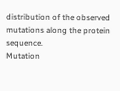distribution of the observed mutations along the protein sequence.
Mutation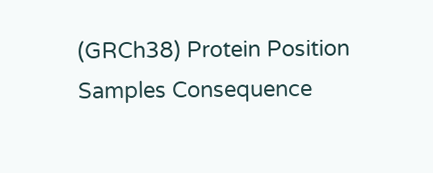(GRCh38) Protein Position Samples Consequence